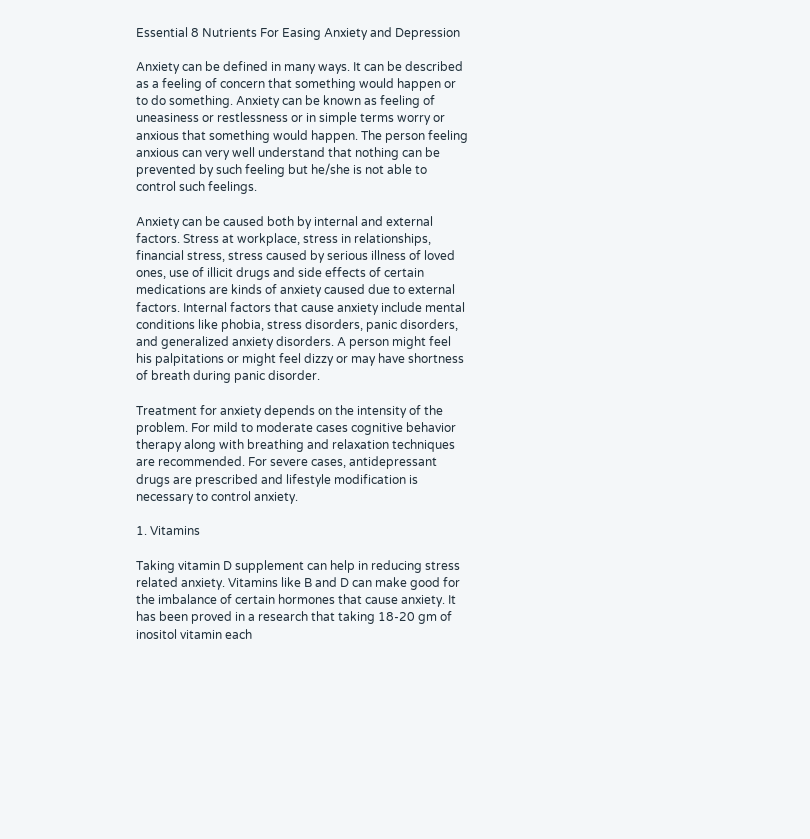Essential 8 Nutrients For Easing Anxiety and Depression

Anxiety can be defined in many ways. It can be described as a feeling of concern that something would happen or to do something. Anxiety can be known as feeling of uneasiness or restlessness or in simple terms worry or anxious that something would happen. The person feeling anxious can very well understand that nothing can be prevented by such feeling but he/she is not able to control such feelings.

Anxiety can be caused both by internal and external factors. Stress at workplace, stress in relationships, financial stress, stress caused by serious illness of loved ones, use of illicit drugs and side effects of certain medications are kinds of anxiety caused due to external factors. Internal factors that cause anxiety include mental conditions like phobia, stress disorders, panic disorders, and generalized anxiety disorders. A person might feel his palpitations or might feel dizzy or may have shortness of breath during panic disorder.

Treatment for anxiety depends on the intensity of the problem. For mild to moderate cases cognitive behavior therapy along with breathing and relaxation techniques are recommended. For severe cases, antidepressant drugs are prescribed and lifestyle modification is necessary to control anxiety.

1. Vitamins

Taking vitamin D supplement can help in reducing stress related anxiety. Vitamins like B and D can make good for the imbalance of certain hormones that cause anxiety. It has been proved in a research that taking 18-20 gm of inositol vitamin each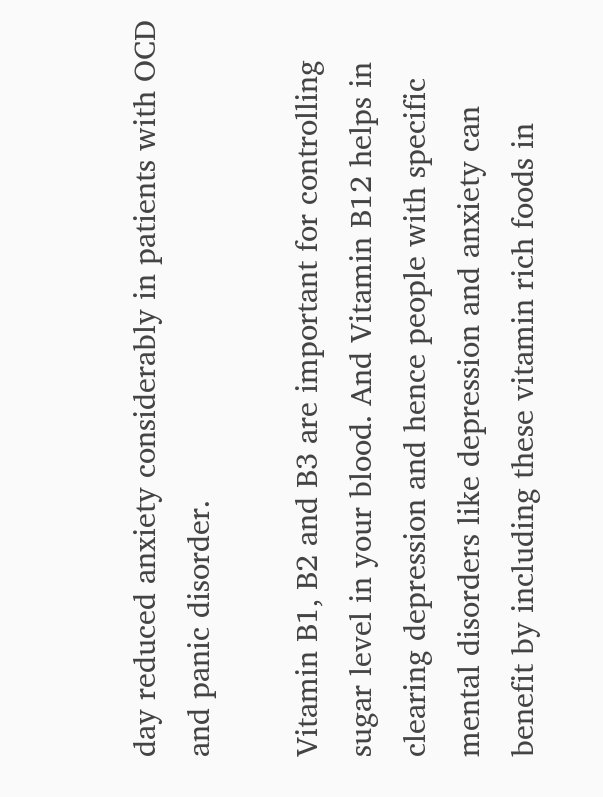day reduced anxiety considerably in patients with OCD and panic disorder.

Vitamin B1, B2 and B3 are important for controlling sugar level in your blood. And Vitamin B12 helps in clearing depression and hence people with specific mental disorders like depression and anxiety can benefit by including these vitamin rich foods in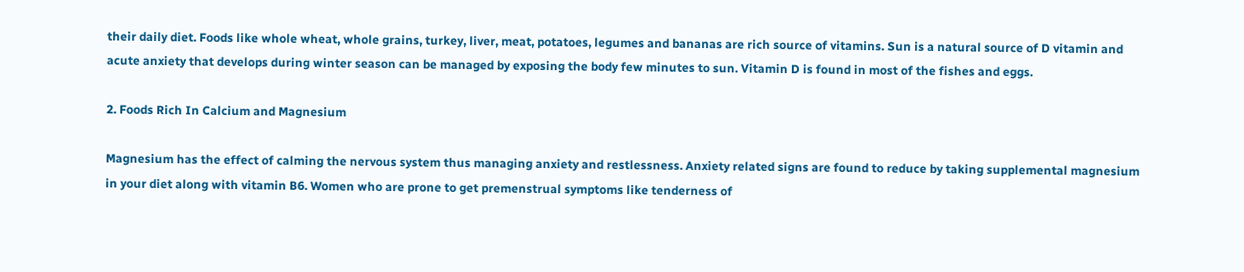their daily diet. Foods like whole wheat, whole grains, turkey, liver, meat, potatoes, legumes and bananas are rich source of vitamins. Sun is a natural source of D vitamin and acute anxiety that develops during winter season can be managed by exposing the body few minutes to sun. Vitamin D is found in most of the fishes and eggs.

2. Foods Rich In Calcium and Magnesium

Magnesium has the effect of calming the nervous system thus managing anxiety and restlessness. Anxiety related signs are found to reduce by taking supplemental magnesium in your diet along with vitamin B6. Women who are prone to get premenstrual symptoms like tenderness of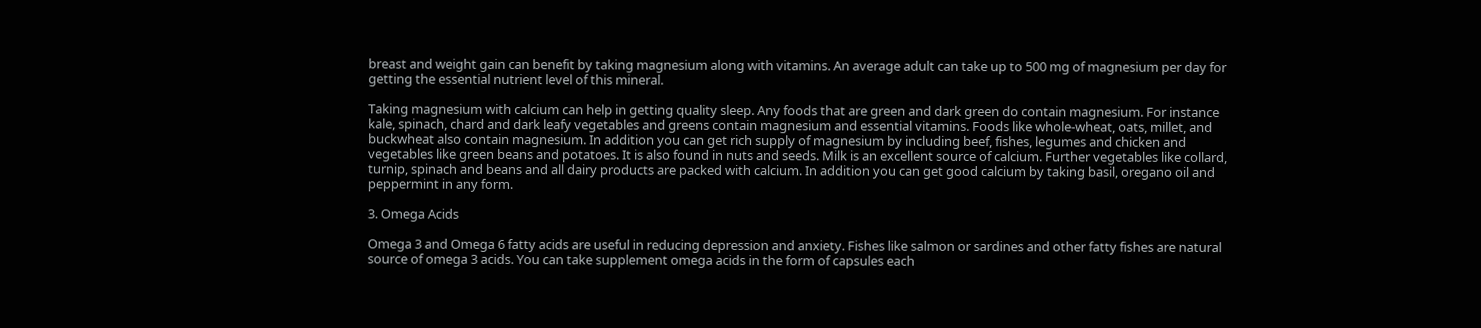breast and weight gain can benefit by taking magnesium along with vitamins. An average adult can take up to 500 mg of magnesium per day for getting the essential nutrient level of this mineral.

Taking magnesium with calcium can help in getting quality sleep. Any foods that are green and dark green do contain magnesium. For instance kale, spinach, chard and dark leafy vegetables and greens contain magnesium and essential vitamins. Foods like whole-wheat, oats, millet, and buckwheat also contain magnesium. In addition you can get rich supply of magnesium by including beef, fishes, legumes and chicken and vegetables like green beans and potatoes. It is also found in nuts and seeds. Milk is an excellent source of calcium. Further vegetables like collard, turnip, spinach and beans and all dairy products are packed with calcium. In addition you can get good calcium by taking basil, oregano oil and peppermint in any form.

3. Omega Acids

Omega 3 and Omega 6 fatty acids are useful in reducing depression and anxiety. Fishes like salmon or sardines and other fatty fishes are natural source of omega 3 acids. You can take supplement omega acids in the form of capsules each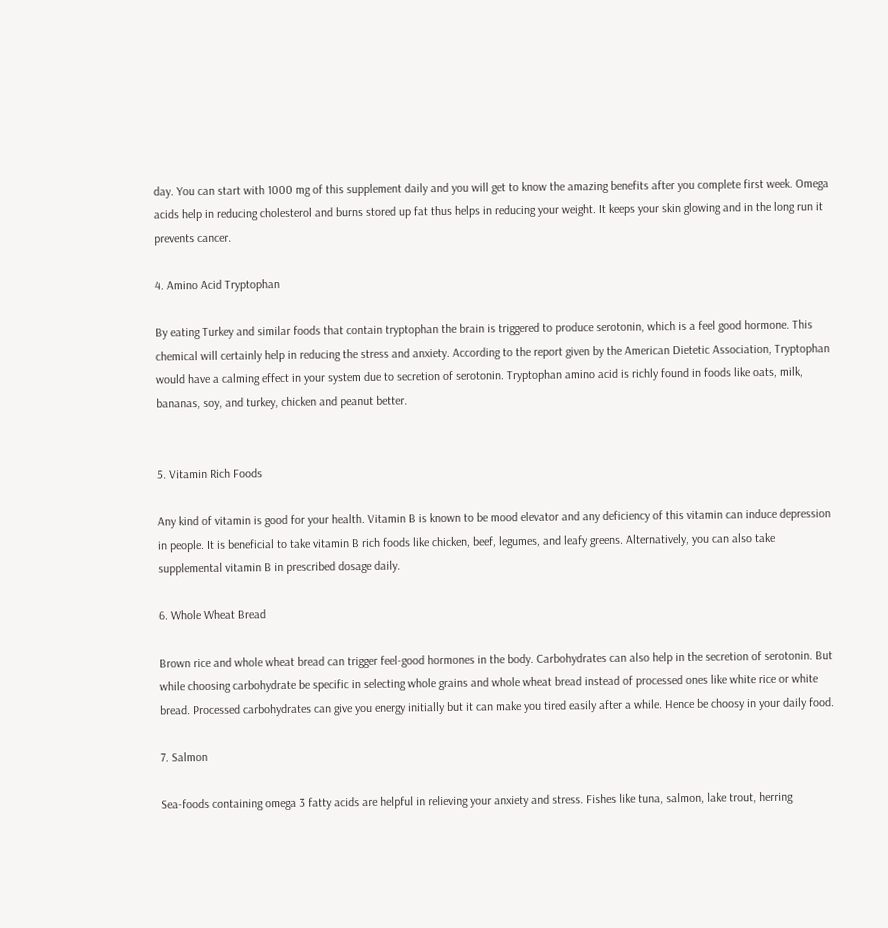day. You can start with 1000 mg of this supplement daily and you will get to know the amazing benefits after you complete first week. Omega acids help in reducing cholesterol and burns stored up fat thus helps in reducing your weight. It keeps your skin glowing and in the long run it prevents cancer.

4. Amino Acid Tryptophan

By eating Turkey and similar foods that contain tryptophan the brain is triggered to produce serotonin, which is a feel good hormone. This chemical will certainly help in reducing the stress and anxiety. According to the report given by the American Dietetic Association, Tryptophan would have a calming effect in your system due to secretion of serotonin. Tryptophan amino acid is richly found in foods like oats, milk, bananas, soy, and turkey, chicken and peanut better.


5. Vitamin Rich Foods

Any kind of vitamin is good for your health. Vitamin B is known to be mood elevator and any deficiency of this vitamin can induce depression in people. It is beneficial to take vitamin B rich foods like chicken, beef, legumes, and leafy greens. Alternatively, you can also take supplemental vitamin B in prescribed dosage daily.

6. Whole Wheat Bread

Brown rice and whole wheat bread can trigger feel-good hormones in the body. Carbohydrates can also help in the secretion of serotonin. But while choosing carbohydrate be specific in selecting whole grains and whole wheat bread instead of processed ones like white rice or white bread. Processed carbohydrates can give you energy initially but it can make you tired easily after a while. Hence be choosy in your daily food.

7. Salmon

Sea-foods containing omega 3 fatty acids are helpful in relieving your anxiety and stress. Fishes like tuna, salmon, lake trout, herring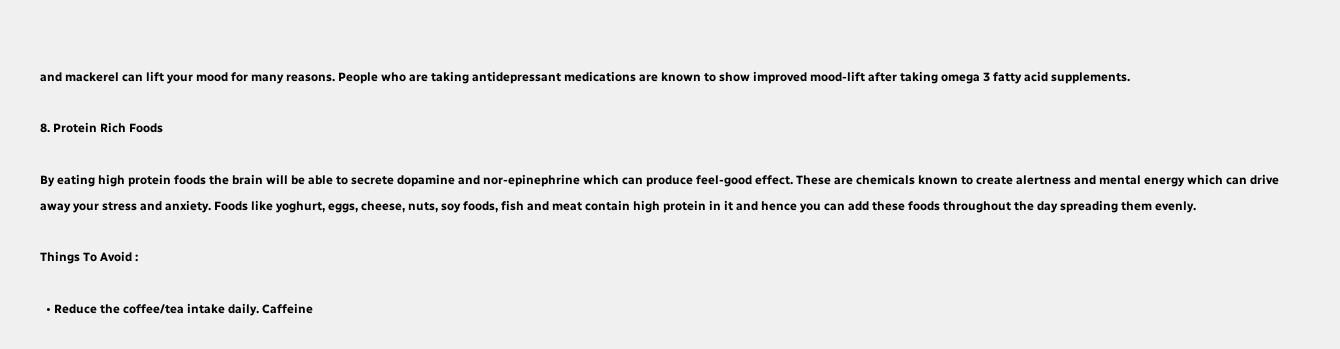and mackerel can lift your mood for many reasons. People who are taking antidepressant medications are known to show improved mood-lift after taking omega 3 fatty acid supplements.

8. Protein Rich Foods

By eating high protein foods the brain will be able to secrete dopamine and nor-epinephrine which can produce feel-good effect. These are chemicals known to create alertness and mental energy which can drive away your stress and anxiety. Foods like yoghurt, eggs, cheese, nuts, soy foods, fish and meat contain high protein in it and hence you can add these foods throughout the day spreading them evenly.

Things To Avoid :

  • Reduce the coffee/tea intake daily. Caffeine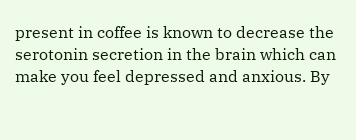present in coffee is known to decrease the serotonin secretion in the brain which can make you feel depressed and anxious. By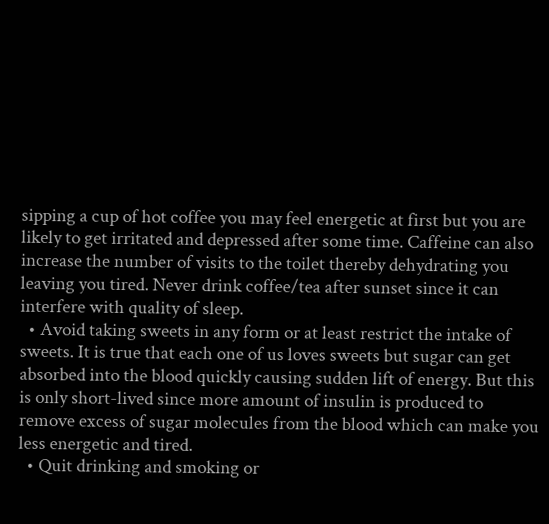sipping a cup of hot coffee you may feel energetic at first but you are likely to get irritated and depressed after some time. Caffeine can also increase the number of visits to the toilet thereby dehydrating you leaving you tired. Never drink coffee/tea after sunset since it can interfere with quality of sleep.
  • Avoid taking sweets in any form or at least restrict the intake of sweets. It is true that each one of us loves sweets but sugar can get absorbed into the blood quickly causing sudden lift of energy. But this is only short-lived since more amount of insulin is produced to remove excess of sugar molecules from the blood which can make you less energetic and tired.
  • Quit drinking and smoking or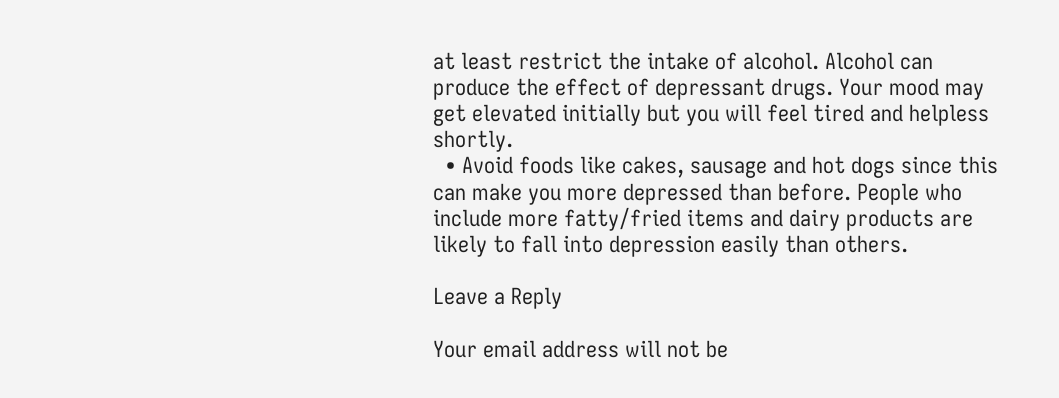at least restrict the intake of alcohol. Alcohol can produce the effect of depressant drugs. Your mood may get elevated initially but you will feel tired and helpless shortly.
  • Avoid foods like cakes, sausage and hot dogs since this can make you more depressed than before. People who include more fatty/fried items and dairy products are likely to fall into depression easily than others.

Leave a Reply

Your email address will not be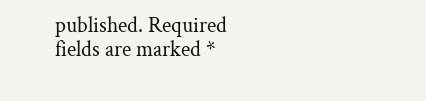published. Required fields are marked *